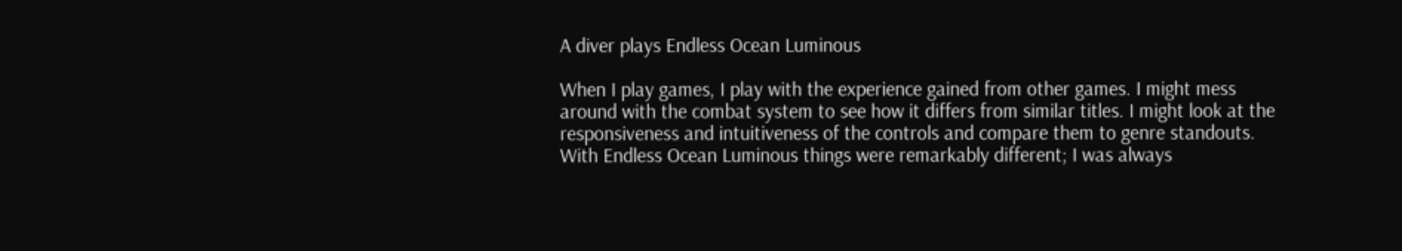A diver plays Endless Ocean Luminous

When I play games, I play with the experience gained from other games. I might mess around with the combat system to see how it differs from similar titles. I might look at the responsiveness and intuitiveness of the controls and compare them to genre standouts. With Endless Ocean Luminous things were remarkably different; I was always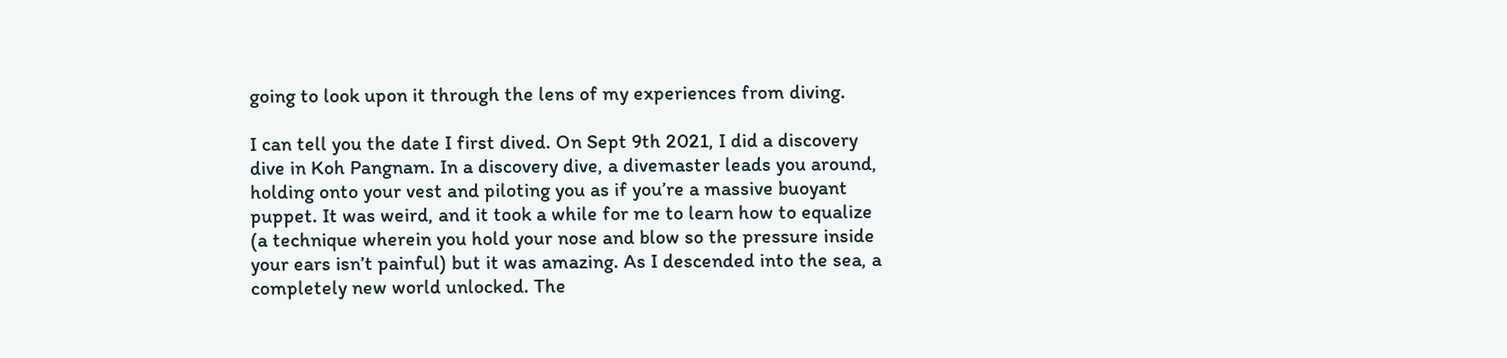going to look upon it through the lens of my experiences from diving.

I can tell you the date I first dived. On Sept 9th 2021, I did a discovery dive in Koh Pangnam. In a discovery dive, a divemaster leads you around, holding onto your vest and piloting you as if you’re a massive buoyant puppet. It was weird, and it took a while for me to learn how to equalize (a technique wherein you hold your nose and blow so the pressure inside your ears isn’t painful) but it was amazing. As I descended into the sea, a completely new world unlocked. The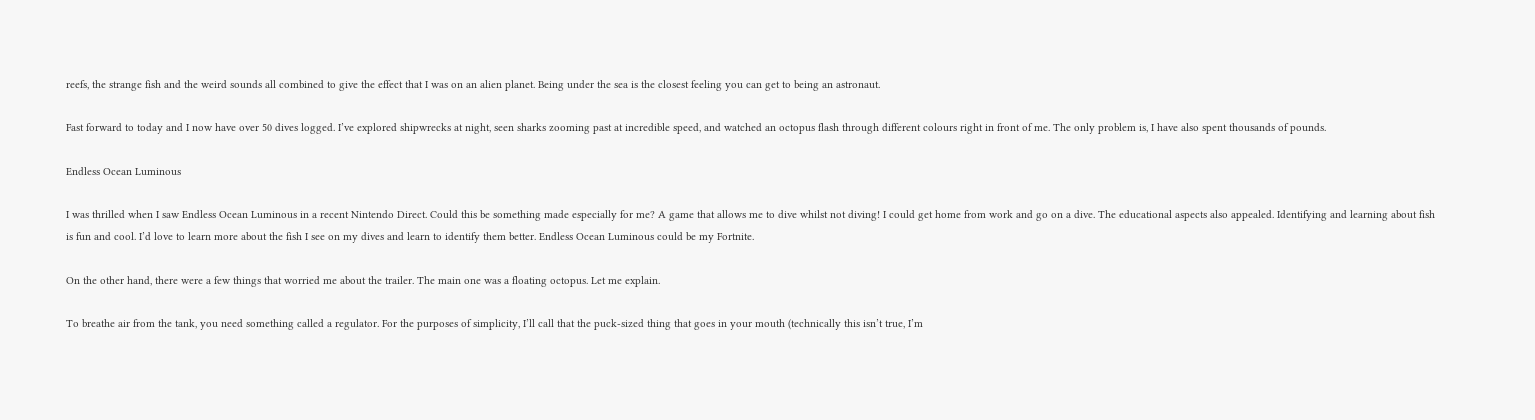reefs, the strange fish and the weird sounds all combined to give the effect that I was on an alien planet. Being under the sea is the closest feeling you can get to being an astronaut.

Fast forward to today and I now have over 50 dives logged. I’ve explored shipwrecks at night, seen sharks zooming past at incredible speed, and watched an octopus flash through different colours right in front of me. The only problem is, I have also spent thousands of pounds.

Endless Ocean Luminous

I was thrilled when I saw Endless Ocean Luminous in a recent Nintendo Direct. Could this be something made especially for me? A game that allows me to dive whilst not diving! I could get home from work and go on a dive. The educational aspects also appealed. Identifying and learning about fish is fun and cool. I’d love to learn more about the fish I see on my dives and learn to identify them better. Endless Ocean Luminous could be my Fortnite.

On the other hand, there were a few things that worried me about the trailer. The main one was a floating octopus. Let me explain.

To breathe air from the tank, you need something called a regulator. For the purposes of simplicity, I’ll call that the puck-sized thing that goes in your mouth (technically this isn’t true, I’m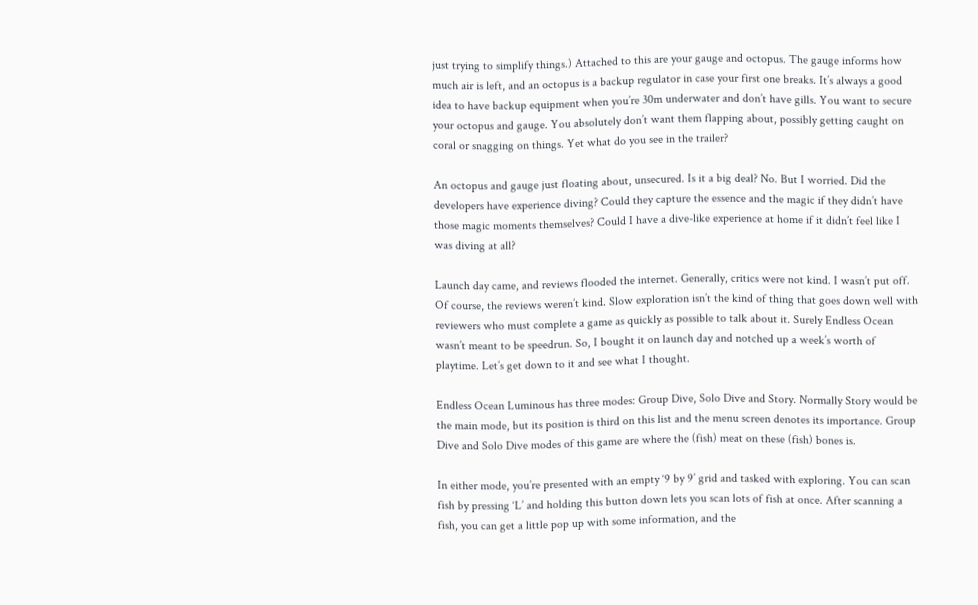just trying to simplify things.) Attached to this are your gauge and octopus. The gauge informs how much air is left, and an octopus is a backup regulator in case your first one breaks. It’s always a good idea to have backup equipment when you’re 30m underwater and don’t have gills. You want to secure your octopus and gauge. You absolutely don’t want them flapping about, possibly getting caught on coral or snagging on things. Yet what do you see in the trailer?

An octopus and gauge just floating about, unsecured. Is it a big deal? No. But I worried. Did the developers have experience diving? Could they capture the essence and the magic if they didn’t have those magic moments themselves? Could I have a dive-like experience at home if it didn’t feel like I was diving at all?

Launch day came, and reviews flooded the internet. Generally, critics were not kind. I wasn’t put off. Of course, the reviews weren’t kind. Slow exploration isn’t the kind of thing that goes down well with reviewers who must complete a game as quickly as possible to talk about it. Surely Endless Ocean wasn’t meant to be speedrun. So, I bought it on launch day and notched up a week’s worth of playtime. Let’s get down to it and see what I thought.

Endless Ocean Luminous has three modes: Group Dive, Solo Dive and Story. Normally Story would be the main mode, but its position is third on this list and the menu screen denotes its importance. Group Dive and Solo Dive modes of this game are where the (fish) meat on these (fish) bones is.

In either mode, you’re presented with an empty ‘9 by 9’ grid and tasked with exploring. You can scan fish by pressing ‘L’ and holding this button down lets you scan lots of fish at once. After scanning a fish, you can get a little pop up with some information, and the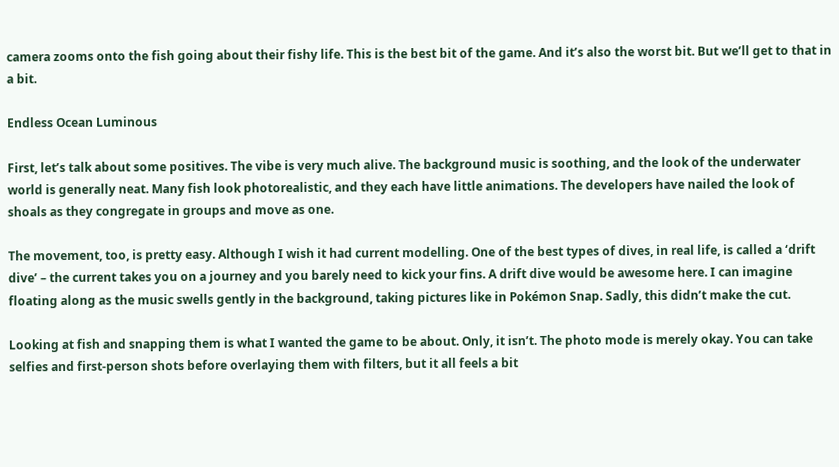camera zooms onto the fish going about their fishy life. This is the best bit of the game. And it’s also the worst bit. But we’ll get to that in a bit.

Endless Ocean Luminous

First, let’s talk about some positives. The vibe is very much alive. The background music is soothing, and the look of the underwater world is generally neat. Many fish look photorealistic, and they each have little animations. The developers have nailed the look of shoals as they congregate in groups and move as one.

The movement, too, is pretty easy. Although I wish it had current modelling. One of the best types of dives, in real life, is called a ‘drift dive’ – the current takes you on a journey and you barely need to kick your fins. A drift dive would be awesome here. I can imagine floating along as the music swells gently in the background, taking pictures like in Pokémon Snap. Sadly, this didn’t make the cut.

Looking at fish and snapping them is what I wanted the game to be about. Only, it isn’t. The photo mode is merely okay. You can take selfies and first-person shots before overlaying them with filters, but it all feels a bit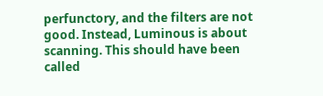perfunctory, and the filters are not good. Instead, Luminous is about scanning. This should have been called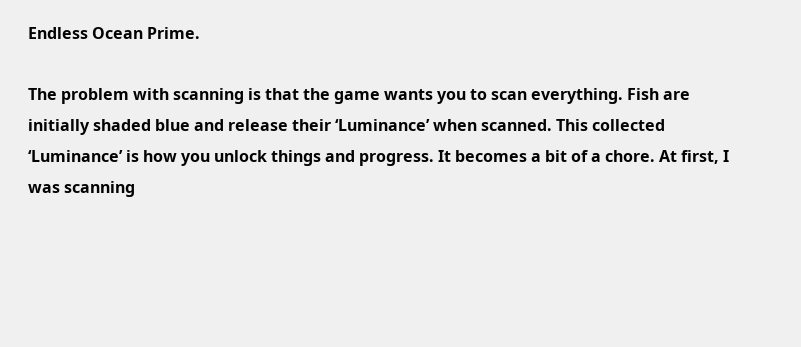Endless Ocean Prime.

The problem with scanning is that the game wants you to scan everything. Fish are initially shaded blue and release their ‘Luminance’ when scanned. This collected ‘Luminance’ is how you unlock things and progress. It becomes a bit of a chore. At first, I was scanning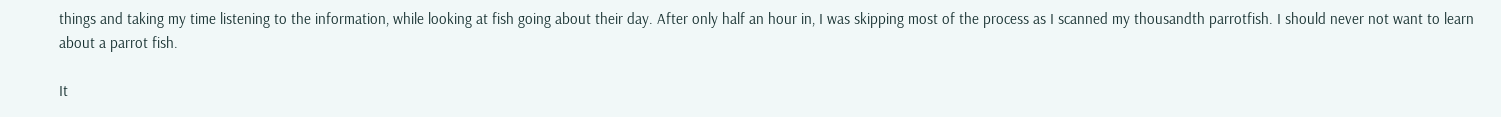things and taking my time listening to the information, while looking at fish going about their day. After only half an hour in, I was skipping most of the process as I scanned my thousandth parrotfish. I should never not want to learn about a parrot fish.

It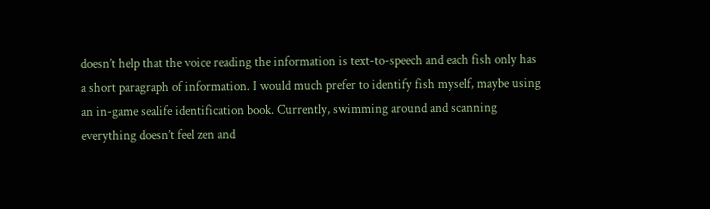doesn’t help that the voice reading the information is text-to-speech and each fish only has a short paragraph of information. I would much prefer to identify fish myself, maybe using an in-game sealife identification book. Currently, swimming around and scanning everything doesn’t feel zen and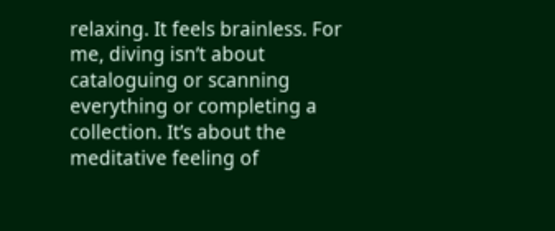relaxing. It feels brainless. For me, diving isn’t about cataloguing or scanning everything or completing a collection. It’s about the meditative feeling of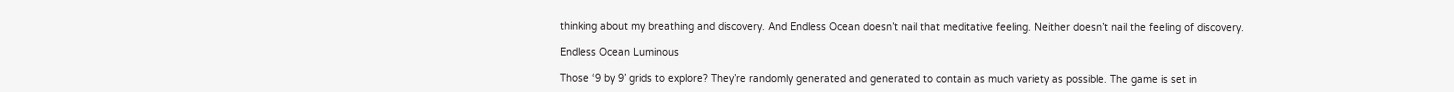thinking about my breathing and discovery. And Endless Ocean doesn’t nail that meditative feeling. Neither doesn’t nail the feeling of discovery.

Endless Ocean Luminous

Those ‘9 by 9’ grids to explore? They’re randomly generated and generated to contain as much variety as possible. The game is set in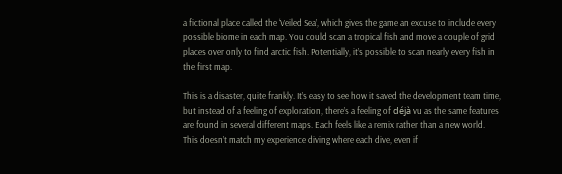a fictional place called the ‘Veiled Sea’, which gives the game an excuse to include every possible biome in each map. You could scan a tropical fish and move a couple of grid places over only to find arctic fish. Potentially, it’s possible to scan nearly every fish in the first map.

This is a disaster, quite frankly. It’s easy to see how it saved the development team time, but instead of a feeling of exploration, there’s a feeling of déjà vu as the same features are found in several different maps. Each feels like a remix rather than a new world. This doesn’t match my experience diving where each dive, even if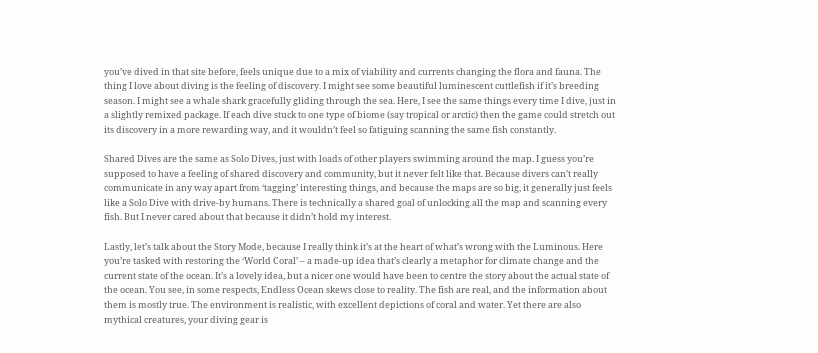you’ve dived in that site before, feels unique due to a mix of viability and currents changing the flora and fauna. The thing I love about diving is the feeling of discovery. I might see some beautiful luminescent cuttlefish if it’s breeding season. I might see a whale shark gracefully gliding through the sea. Here, I see the same things every time I dive, just in a slightly remixed package. If each dive stuck to one type of biome (say tropical or arctic) then the game could stretch out its discovery in a more rewarding way, and it wouldn’t feel so fatiguing scanning the same fish constantly.

Shared Dives are the same as Solo Dives, just with loads of other players swimming around the map. I guess you’re supposed to have a feeling of shared discovery and community, but it never felt like that. Because divers can’t really communicate in any way apart from ‘tagging’ interesting things, and because the maps are so big, it generally just feels like a Solo Dive with drive-by humans. There is technically a shared goal of unlocking all the map and scanning every fish. But I never cared about that because it didn’t hold my interest.

Lastly, let’s talk about the Story Mode, because I really think it’s at the heart of what’s wrong with the Luminous. Here you’re tasked with restoring the ‘World Coral’ – a made-up idea that’s clearly a metaphor for climate change and the current state of the ocean. It’s a lovely idea, but a nicer one would have been to centre the story about the actual state of the ocean. You see, in some respects, Endless Ocean skews close to reality. The fish are real, and the information about them is mostly true. The environment is realistic, with excellent depictions of coral and water. Yet there are also mythical creatures, your diving gear is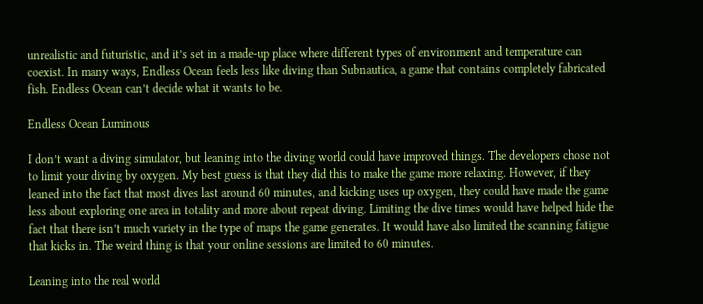unrealistic and futuristic, and it’s set in a made-up place where different types of environment and temperature can coexist. In many ways, Endless Ocean feels less like diving than Subnautica, a game that contains completely fabricated fish. Endless Ocean can’t decide what it wants to be.

Endless Ocean Luminous

I don’t want a diving simulator, but leaning into the diving world could have improved things. The developers chose not to limit your diving by oxygen. My best guess is that they did this to make the game more relaxing. However, if they leaned into the fact that most dives last around 60 minutes, and kicking uses up oxygen, they could have made the game less about exploring one area in totality and more about repeat diving. Limiting the dive times would have helped hide the fact that there isn’t much variety in the type of maps the game generates. It would have also limited the scanning fatigue that kicks in. The weird thing is that your online sessions are limited to 60 minutes.

Leaning into the real world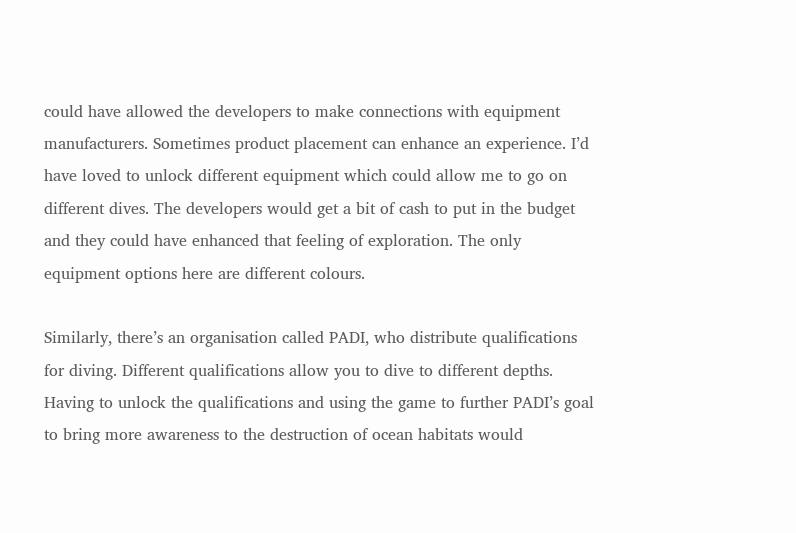could have allowed the developers to make connections with equipment manufacturers. Sometimes product placement can enhance an experience. I’d have loved to unlock different equipment which could allow me to go on different dives. The developers would get a bit of cash to put in the budget and they could have enhanced that feeling of exploration. The only equipment options here are different colours.

Similarly, there’s an organisation called PADI, who distribute qualifications for diving. Different qualifications allow you to dive to different depths. Having to unlock the qualifications and using the game to further PADI’s goal to bring more awareness to the destruction of ocean habitats would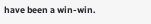have been a win-win.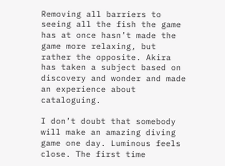Removing all barriers to seeing all the fish the game has at once hasn’t made the game more relaxing, but rather the opposite. Akira has taken a subject based on discovery and wonder and made an experience about cataloguing.

I don’t doubt that somebody will make an amazing diving game one day. Luminous feels close. The first time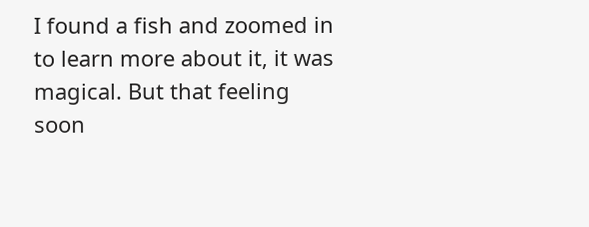I found a fish and zoomed in to learn more about it, it was magical. But that feeling soon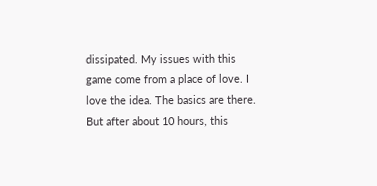dissipated. My issues with this game come from a place of love. I love the idea. The basics are there. But after about 10 hours, this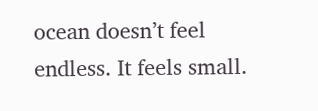ocean doesn’t feel endless. It feels small.